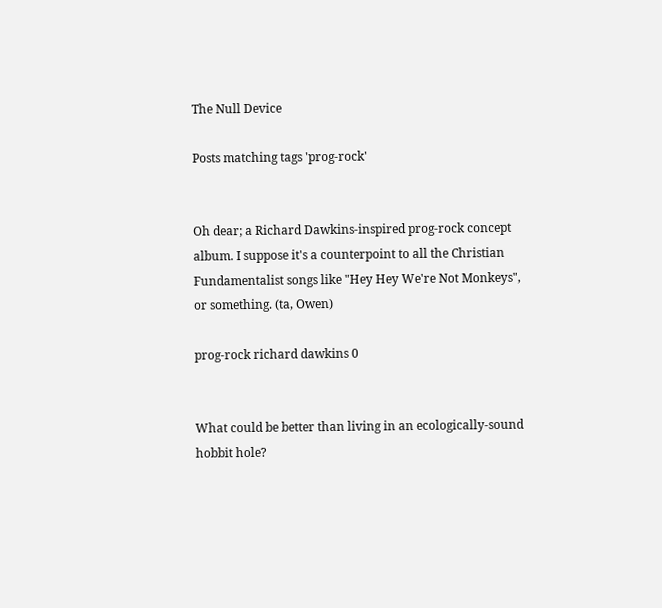The Null Device

Posts matching tags 'prog-rock'


Oh dear; a Richard Dawkins-inspired prog-rock concept album. I suppose it's a counterpoint to all the Christian Fundamentalist songs like "Hey Hey We're Not Monkeys", or something. (ta, Owen)

prog-rock richard dawkins 0


What could be better than living in an ecologically-sound hobbit hole?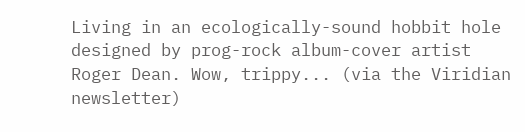Living in an ecologically-sound hobbit hole designed by prog-rock album-cover artist Roger Dean. Wow, trippy... (via the Viridian newsletter)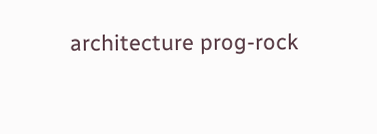architecture prog-rock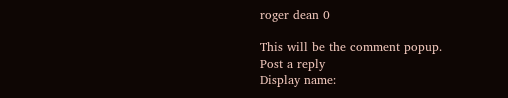roger dean 0

This will be the comment popup.
Post a reply
Display name: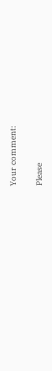Your comment:

Please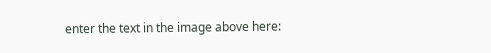enter the text in the image above here: